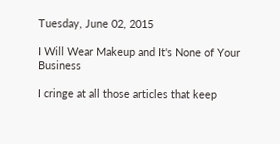Tuesday, June 02, 2015

I Will Wear Makeup and It's None of Your Business

I cringe at all those articles that keep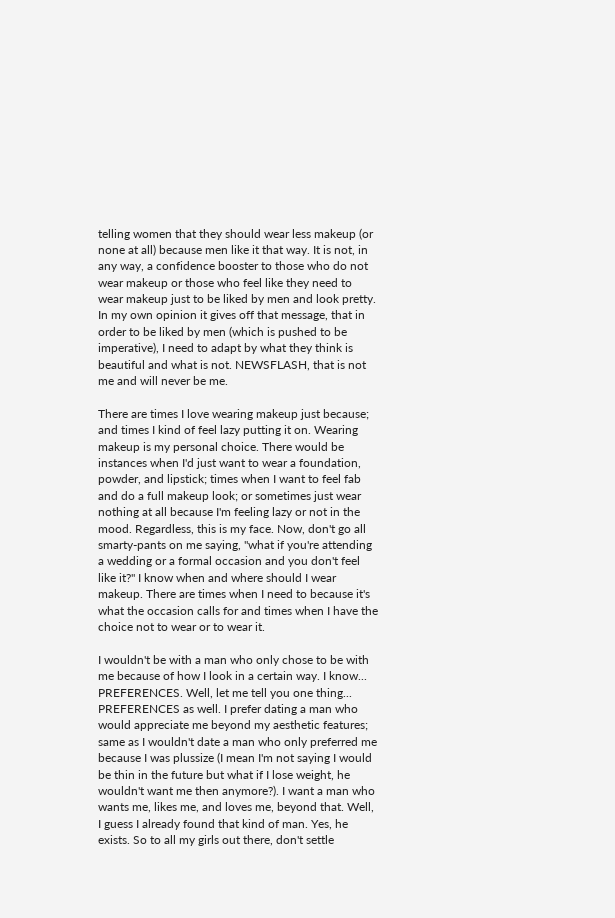telling women that they should wear less makeup (or none at all) because men like it that way. It is not, in any way, a confidence booster to those who do not wear makeup or those who feel like they need to wear makeup just to be liked by men and look pretty. In my own opinion it gives off that message, that in order to be liked by men (which is pushed to be imperative), I need to adapt by what they think is beautiful and what is not. NEWSFLASH, that is not me and will never be me.

There are times I love wearing makeup just because; and times I kind of feel lazy putting it on. Wearing makeup is my personal choice. There would be instances when I'd just want to wear a foundation, powder, and lipstick; times when I want to feel fab and do a full makeup look; or sometimes just wear nothing at all because I'm feeling lazy or not in the mood. Regardless, this is my face. Now, don't go all smarty-pants on me saying, "what if you're attending a wedding or a formal occasion and you don't feel like it?" I know when and where should I wear makeup. There are times when I need to because it's what the occasion calls for and times when I have the choice not to wear or to wear it.

I wouldn't be with a man who only chose to be with me because of how I look in a certain way. I know... PREFERENCES. Well, let me tell you one thing... PREFERENCES as well. I prefer dating a man who would appreciate me beyond my aesthetic features; same as I wouldn't date a man who only preferred me because I was plussize (I mean I'm not saying I would be thin in the future but what if I lose weight, he wouldn't want me then anymore?). I want a man who wants me, likes me, and loves me, beyond that. Well, I guess I already found that kind of man. Yes, he exists. So to all my girls out there, don't settle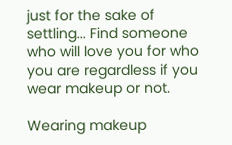just for the sake of settling... Find someone who will love you for who you are regardless if you wear makeup or not.

Wearing makeup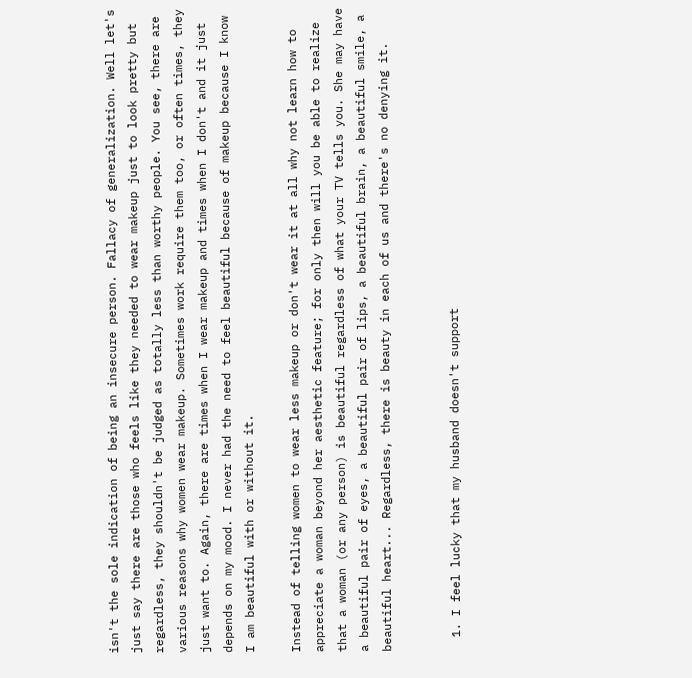isn't the sole indication of being an insecure person. Fallacy of generalization. Well let's just say there are those who feels like they needed to wear makeup just to look pretty but regardless, they shouldn't be judged as totally less than worthy people. You see, there are various reasons why women wear makeup. Sometimes work require them too, or often times, they just want to. Again, there are times when I wear makeup and times when I don't and it just depends on my mood. I never had the need to feel beautiful because of makeup because I know I am beautiful with or without it.

Instead of telling women to wear less makeup or don't wear it at all why not learn how to appreciate a woman beyond her aesthetic feature; for only then will you be able to realize that a woman (or any person) is beautiful regardless of what your TV tells you. She may have a beautiful pair of eyes, a beautiful pair of lips, a beautiful brain, a beautiful smile, a beautiful heart... Regardless, there is beauty in each of us and there's no denying it.


  1. I feel lucky that my husband doesn't support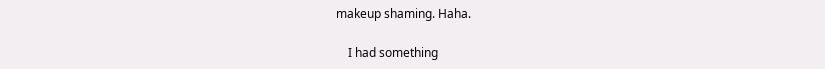makeup shaming. Haha.

    I had something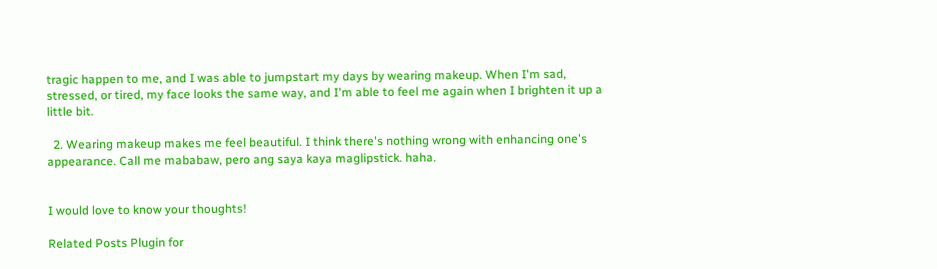tragic happen to me, and I was able to jumpstart my days by wearing makeup. When I'm sad, stressed, or tired, my face looks the same way, and I'm able to feel me again when I brighten it up a little bit.

  2. Wearing makeup makes me feel beautiful. I think there's nothing wrong with enhancing one's appearance. Call me mababaw, pero ang saya kaya maglipstick. haha.


I would love to know your thoughts!

Related Posts Plugin for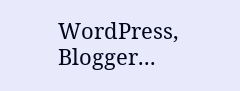WordPress, Blogger...